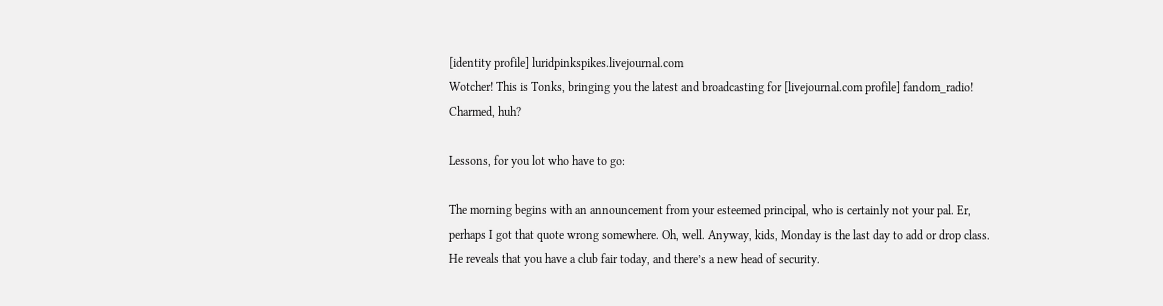[identity profile] luridpinkspikes.livejournal.com
Wotcher! This is Tonks, bringing you the latest and broadcasting for [livejournal.com profile] fandom_radio! Charmed, huh?

Lessons, for you lot who have to go:

The morning begins with an announcement from your esteemed principal, who is certainly not your pal. Er, perhaps I got that quote wrong somewhere. Oh, well. Anyway, kids, Monday is the last day to add or drop class. He reveals that you have a club fair today, and there’s a new head of security.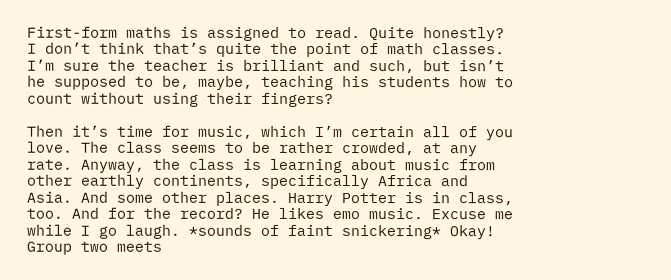First-form maths is assigned to read. Quite honestly? I don’t think that’s quite the point of math classes. I’m sure the teacher is brilliant and such, but isn’t he supposed to be, maybe, teaching his students how to count without using their fingers?

Then it’s time for music, which I’m certain all of you love. The class seems to be rather crowded, at any rate. Anyway, the class is learning about music from other earthly continents, specifically Africa and Asia. And some other places. Harry Potter is in class, too. And for the record? He likes emo music. Excuse me while I go laugh. *sounds of faint snickering* Okay! Group two meets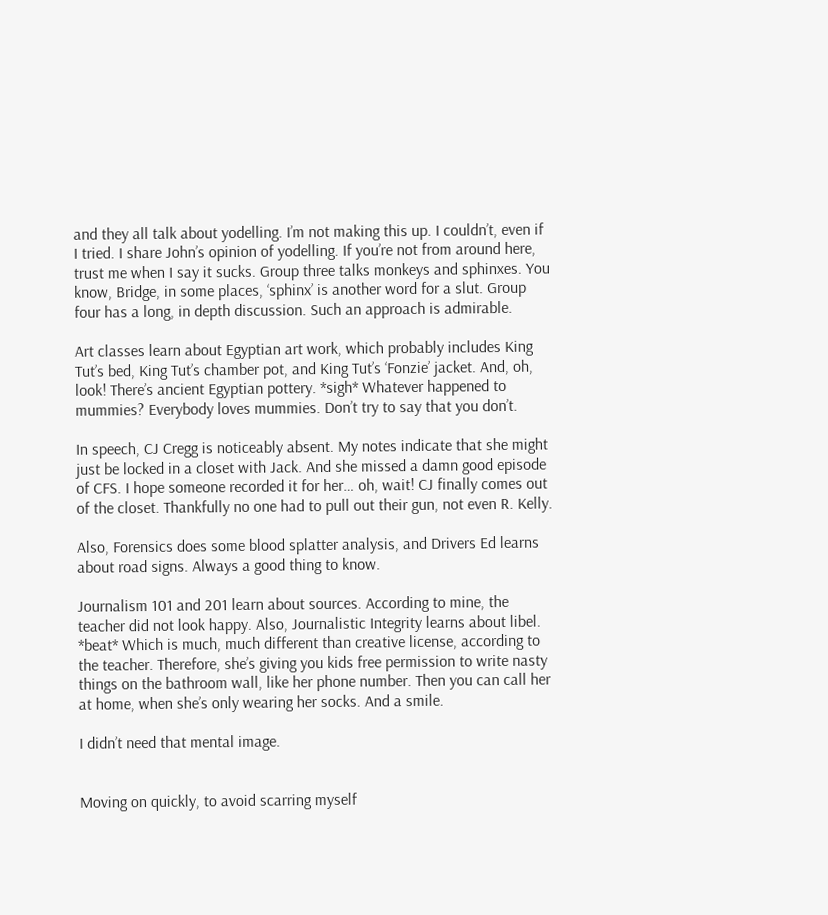and they all talk about yodelling. I’m not making this up. I couldn’t, even if I tried. I share John’s opinion of yodelling. If you’re not from around here, trust me when I say it sucks. Group three talks monkeys and sphinxes. You know, Bridge, in some places, ‘sphinx’ is another word for a slut. Group four has a long, in depth discussion. Such an approach is admirable.

Art classes learn about Egyptian art work, which probably includes King Tut’s bed, King Tut’s chamber pot, and King Tut’s ‘Fonzie’ jacket. And, oh, look! There’s ancient Egyptian pottery. *sigh* Whatever happened to mummies? Everybody loves mummies. Don’t try to say that you don’t.

In speech, CJ Cregg is noticeably absent. My notes indicate that she might just be locked in a closet with Jack. And she missed a damn good episode of CFS. I hope someone recorded it for her… oh, wait! CJ finally comes out of the closet. Thankfully no one had to pull out their gun, not even R. Kelly.

Also, Forensics does some blood splatter analysis, and Drivers Ed learns about road signs. Always a good thing to know.

Journalism 101 and 201 learn about sources. According to mine, the teacher did not look happy. Also, Journalistic Integrity learns about libel. *beat* Which is much, much different than creative license, according to the teacher. Therefore, she’s giving you kids free permission to write nasty things on the bathroom wall, like her phone number. Then you can call her at home, when she’s only wearing her socks. And a smile.

I didn’t need that mental image.


Moving on quickly, to avoid scarring myself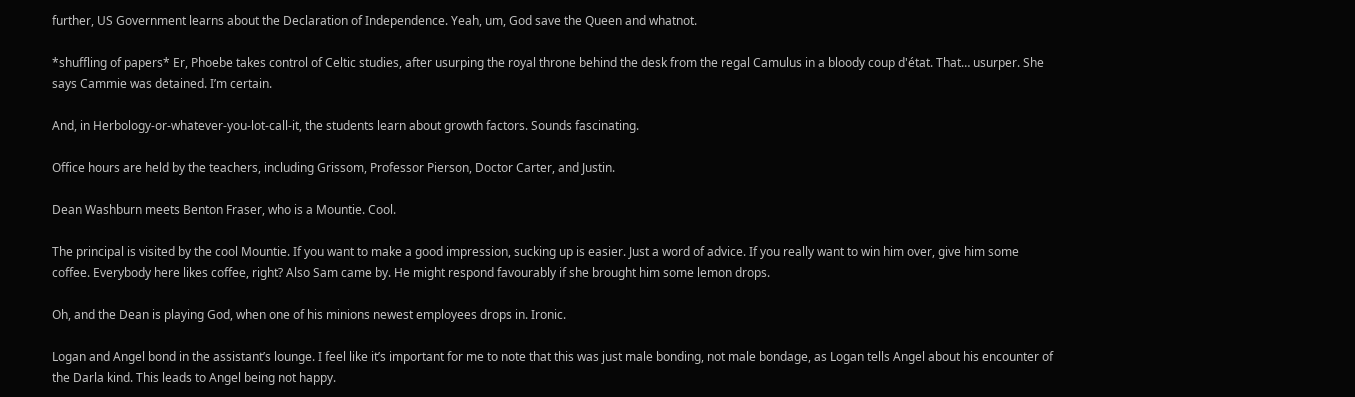further, US Government learns about the Declaration of Independence. Yeah, um, God save the Queen and whatnot.

*shuffling of papers* Er, Phoebe takes control of Celtic studies, after usurping the royal throne behind the desk from the regal Camulus in a bloody coup d'état. That… usurper. She says Cammie was detained. I’m certain.

And, in Herbology-or-whatever-you-lot-call-it, the students learn about growth factors. Sounds fascinating.

Office hours are held by the teachers, including Grissom, Professor Pierson, Doctor Carter, and Justin.

Dean Washburn meets Benton Fraser, who is a Mountie. Cool.

The principal is visited by the cool Mountie. If you want to make a good impression, sucking up is easier. Just a word of advice. If you really want to win him over, give him some coffee. Everybody here likes coffee, right? Also Sam came by. He might respond favourably if she brought him some lemon drops.

Oh, and the Dean is playing God, when one of his minions newest employees drops in. Ironic.

Logan and Angel bond in the assistant’s lounge. I feel like it’s important for me to note that this was just male bonding, not male bondage, as Logan tells Angel about his encounter of the Darla kind. This leads to Angel being not happy.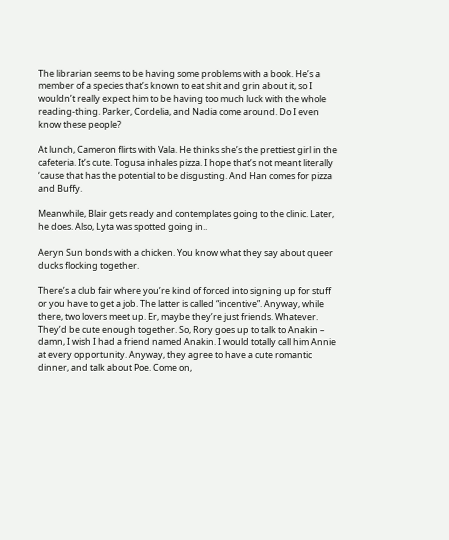The librarian seems to be having some problems with a book. He’s a member of a species that’s known to eat shit and grin about it, so I wouldn’t really expect him to be having too much luck with the whole reading-thing. Parker, Cordelia, and Nadia come around. Do I even know these people?

At lunch, Cameron flirts with Vala. He thinks she’s the prettiest girl in the cafeteria. It’s cute. Togusa inhales pizza. I hope that’s not meant literally ‘cause that has the potential to be disgusting. And Han comes for pizza and Buffy.

Meanwhile, Blair gets ready and contemplates going to the clinic. Later, he does. Also, Lyta was spotted going in..

Aeryn Sun bonds with a chicken. You know what they say about queer ducks flocking together.

There’s a club fair where you’re kind of forced into signing up for stuff or you have to get a job. The latter is called “incentive”. Anyway, while there, two lovers meet up. Er, maybe they’re just friends. Whatever. They’d be cute enough together. So, Rory goes up to talk to Anakin – damn, I wish I had a friend named Anakin. I would totally call him Annie at every opportunity. Anyway, they agree to have a cute romantic dinner, and talk about Poe. Come on,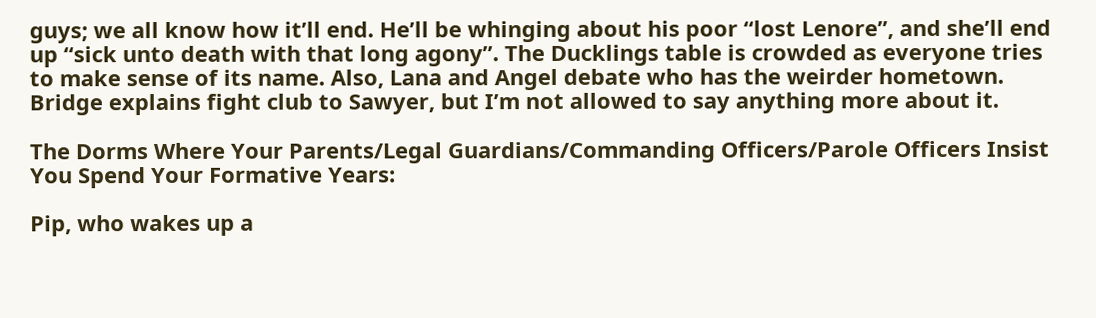guys; we all know how it’ll end. He’ll be whinging about his poor “lost Lenore”, and she’ll end up “sick unto death with that long agony”. The Ducklings table is crowded as everyone tries to make sense of its name. Also, Lana and Angel debate who has the weirder hometown. Bridge explains fight club to Sawyer, but I’m not allowed to say anything more about it.

The Dorms Where Your Parents/Legal Guardians/Commanding Officers/Parole Officers Insist You Spend Your Formative Years:

Pip, who wakes up a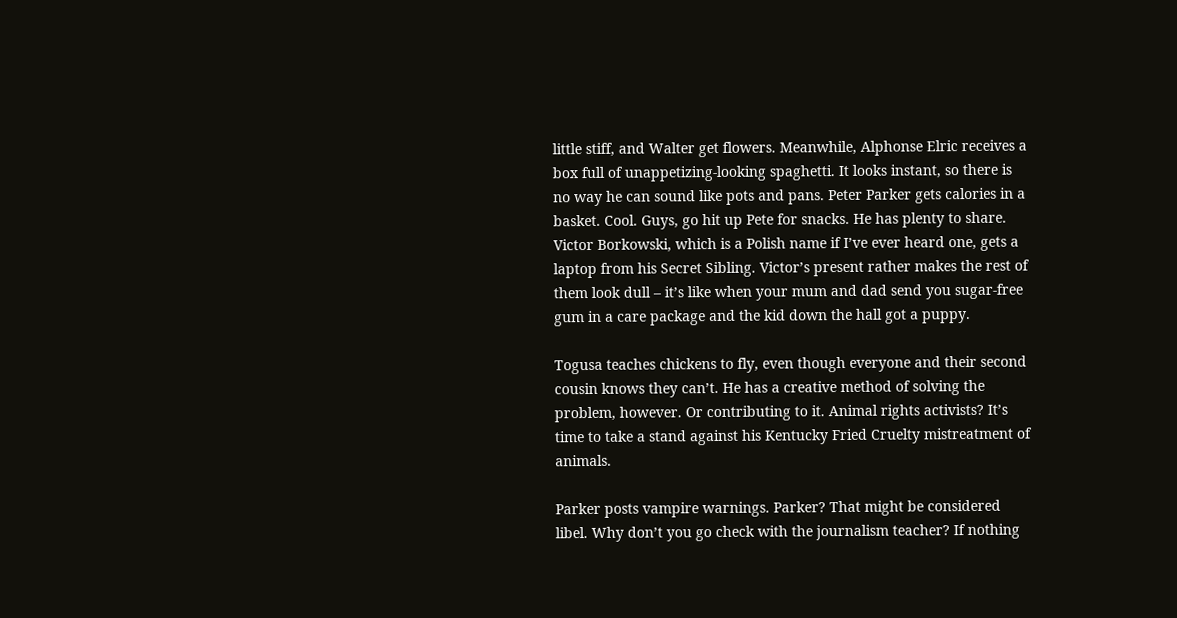little stiff, and Walter get flowers. Meanwhile, Alphonse Elric receives a box full of unappetizing-looking spaghetti. It looks instant, so there is no way he can sound like pots and pans. Peter Parker gets calories in a basket. Cool. Guys, go hit up Pete for snacks. He has plenty to share. Victor Borkowski, which is a Polish name if I’ve ever heard one, gets a laptop from his Secret Sibling. Victor’s present rather makes the rest of them look dull – it’s like when your mum and dad send you sugar-free gum in a care package and the kid down the hall got a puppy.

Togusa teaches chickens to fly, even though everyone and their second cousin knows they can’t. He has a creative method of solving the problem, however. Or contributing to it. Animal rights activists? It’s time to take a stand against his Kentucky Fried Cruelty mistreatment of animals.

Parker posts vampire warnings. Parker? That might be considered libel. Why don’t you go check with the journalism teacher? If nothing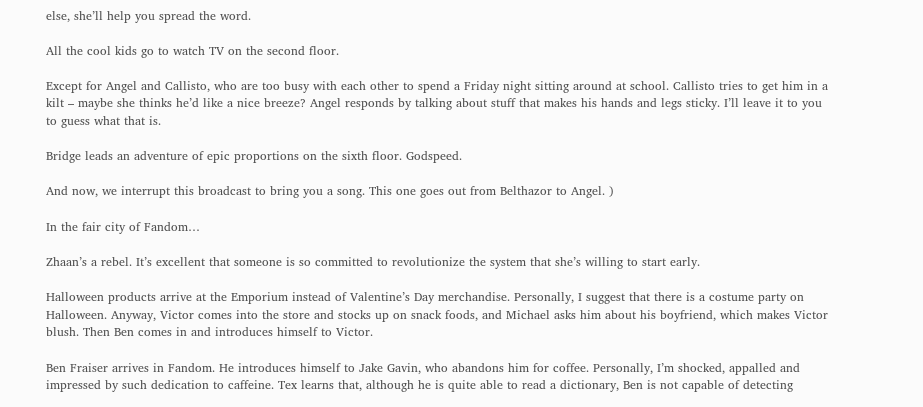else, she’ll help you spread the word.

All the cool kids go to watch TV on the second floor.

Except for Angel and Callisto, who are too busy with each other to spend a Friday night sitting around at school. Callisto tries to get him in a kilt – maybe she thinks he’d like a nice breeze? Angel responds by talking about stuff that makes his hands and legs sticky. I’ll leave it to you to guess what that is.

Bridge leads an adventure of epic proportions on the sixth floor. Godspeed.

And now, we interrupt this broadcast to bring you a song. This one goes out from Belthazor to Angel. )

In the fair city of Fandom…

Zhaan’s a rebel. It’s excellent that someone is so committed to revolutionize the system that she’s willing to start early.

Halloween products arrive at the Emporium instead of Valentine’s Day merchandise. Personally, I suggest that there is a costume party on Halloween. Anyway, Victor comes into the store and stocks up on snack foods, and Michael asks him about his boyfriend, which makes Victor blush. Then Ben comes in and introduces himself to Victor.

Ben Fraiser arrives in Fandom. He introduces himself to Jake Gavin, who abandons him for coffee. Personally, I’m shocked, appalled and impressed by such dedication to caffeine. Tex learns that, although he is quite able to read a dictionary, Ben is not capable of detecting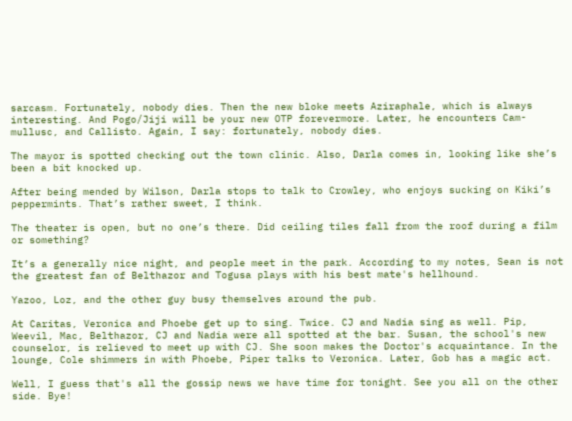sarcasm. Fortunately, nobody dies. Then the new bloke meets Aziraphale, which is always interesting. And Pogo/Jiji will be your new OTP forevermore. Later, he encounters Cam-mullusc, and Callisto. Again, I say: fortunately, nobody dies.

The mayor is spotted checking out the town clinic. Also, Darla comes in, looking like she’s been a bit knocked up.

After being mended by Wilson, Darla stops to talk to Crowley, who enjoys sucking on Kiki’s peppermints. That’s rather sweet, I think.

The theater is open, but no one’s there. Did ceiling tiles fall from the roof during a film or something?

It’s a generally nice night, and people meet in the park. According to my notes, Sean is not the greatest fan of Belthazor and Togusa plays with his best mate's hellhound.

Yazoo, Loz, and the other guy busy themselves around the pub.

At Caritas, Veronica and Phoebe get up to sing. Twice. CJ and Nadia sing as well. Pip, Weevil, Mac, Belthazor, CJ and Nadia were all spotted at the bar. Susan, the school's new counselor, is relieved to meet up with CJ. She soon makes the Doctor's acquaintance. In the lounge, Cole shimmers in with Phoebe, Piper talks to Veronica. Later, Gob has a magic act.

Well, I guess that's all the gossip news we have time for tonight. See you all on the other side. Bye!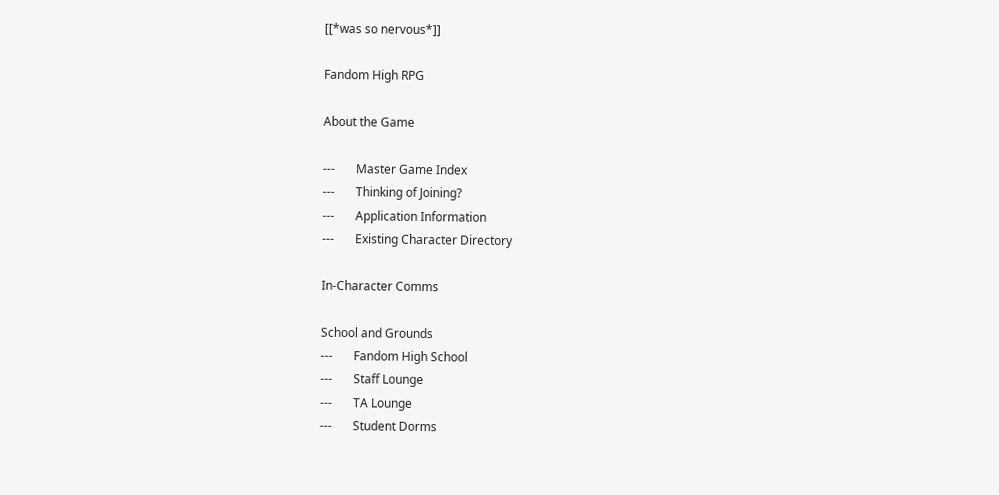[[*was so nervous*]]

Fandom High RPG

About the Game

---       Master Game Index
---       Thinking of Joining?
---       Application Information
---       Existing Character Directory

In-Character Comms

School and Grounds
---       Fandom High School
---       Staff Lounge
---       TA Lounge
---       Student Dorms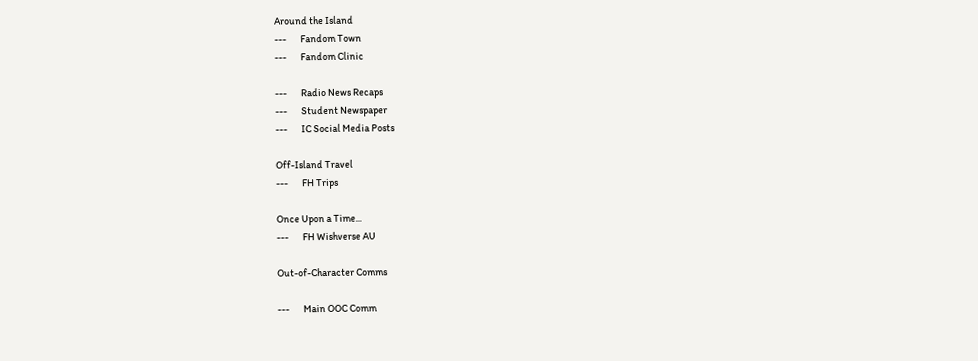Around the Island
---       Fandom Town
---       Fandom Clinic

---       Radio News Recaps
---       Student Newspaper
---       IC Social Media Posts

Off-Island Travel
---       FH Trips

Once Upon a Time...
---       FH Wishverse AU

Out-of-Character Comms

---       Main OOC Comm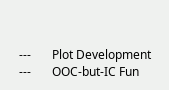---       Plot Development
---       OOC-but-IC Fun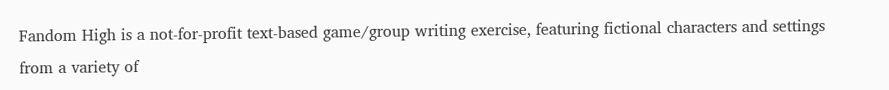Fandom High is a not-for-profit text-based game/group writing exercise, featuring fictional characters and settings from a variety of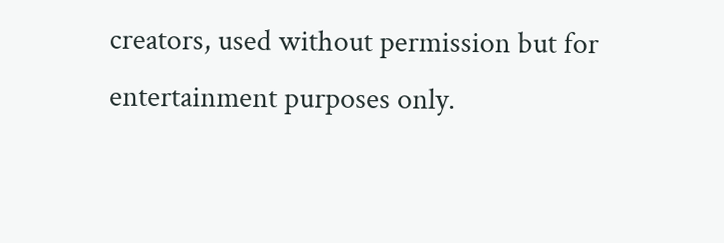creators, used without permission but for entertainment purposes only.